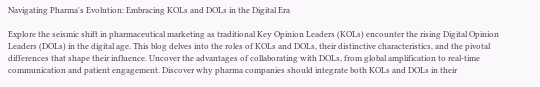Navigating Pharma's Evolution: Embracing KOLs and DOLs in the Digital Era

Explore the seismic shift in pharmaceutical marketing as traditional Key Opinion Leaders (KOLs) encounter the rising Digital Opinion Leaders (DOLs) in the digital age. This blog delves into the roles of KOLs and DOLs, their distinctive characteristics, and the pivotal differences that shape their influence. Uncover the advantages of collaborating with DOLs, from global amplification to real-time communication and patient engagement. Discover why pharma companies should integrate both KOLs and DOLs in their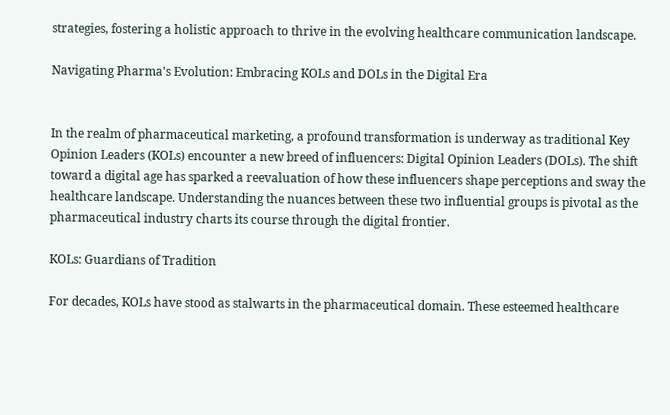strategies, fostering a holistic approach to thrive in the evolving healthcare communication landscape.

Navigating Pharma's Evolution: Embracing KOLs and DOLs in the Digital Era


In the realm of pharmaceutical marketing, a profound transformation is underway as traditional Key Opinion Leaders (KOLs) encounter a new breed of influencers: Digital Opinion Leaders (DOLs). The shift toward a digital age has sparked a reevaluation of how these influencers shape perceptions and sway the healthcare landscape. Understanding the nuances between these two influential groups is pivotal as the pharmaceutical industry charts its course through the digital frontier.

KOLs: Guardians of Tradition

For decades, KOLs have stood as stalwarts in the pharmaceutical domain. These esteemed healthcare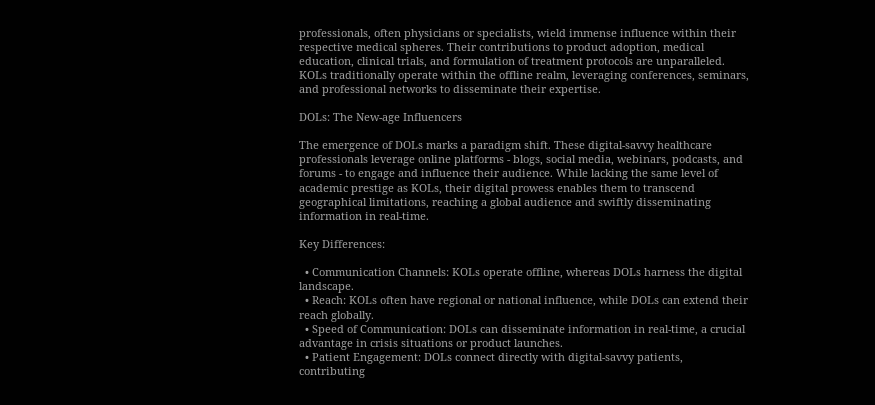professionals, often physicians or specialists, wield immense influence within their respective medical spheres. Their contributions to product adoption, medical education, clinical trials, and formulation of treatment protocols are unparalleled. KOLs traditionally operate within the offline realm, leveraging conferences, seminars, and professional networks to disseminate their expertise.

DOLs: The New-age Influencers

The emergence of DOLs marks a paradigm shift. These digital-savvy healthcare professionals leverage online platforms - blogs, social media, webinars, podcasts, and forums - to engage and influence their audience. While lacking the same level of academic prestige as KOLs, their digital prowess enables them to transcend geographical limitations, reaching a global audience and swiftly disseminating information in real-time.

Key Differences:

  • Communication Channels: KOLs operate offline, whereas DOLs harness the digital landscape.
  • Reach: KOLs often have regional or national influence, while DOLs can extend their reach globally.
  • Speed of Communication: DOLs can disseminate information in real-time, a crucial advantage in crisis situations or product launches.
  • Patient Engagement: DOLs connect directly with digital-savvy patients, contributing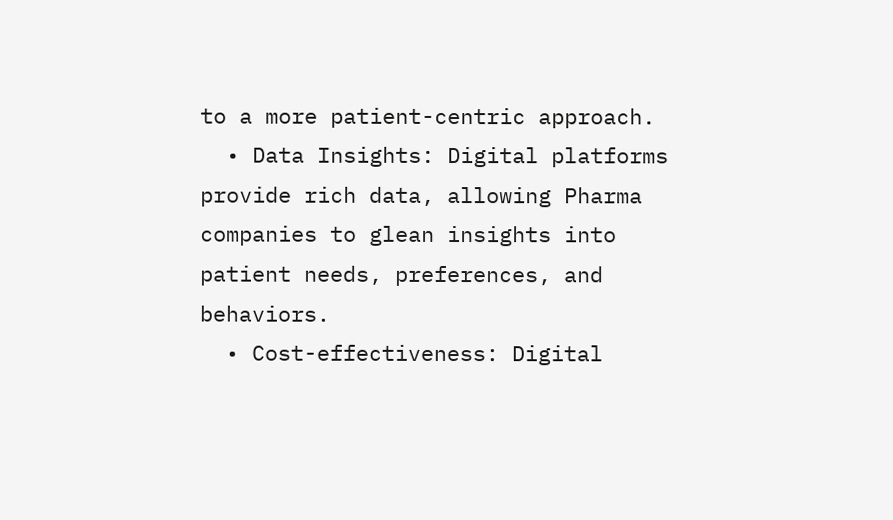to a more patient-centric approach.
  • Data Insights: Digital platforms provide rich data, allowing Pharma companies to glean insights into patient needs, preferences, and behaviors.
  • Cost-effectiveness: Digital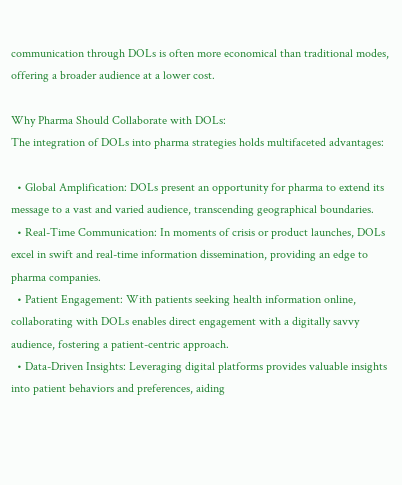communication through DOLs is often more economical than traditional modes, offering a broader audience at a lower cost.

Why Pharma Should Collaborate with DOLs:
The integration of DOLs into pharma strategies holds multifaceted advantages:

  • Global Amplification: DOLs present an opportunity for pharma to extend its message to a vast and varied audience, transcending geographical boundaries.
  • Real-Time Communication: In moments of crisis or product launches, DOLs excel in swift and real-time information dissemination, providing an edge to pharma companies.
  • Patient Engagement: With patients seeking health information online, collaborating with DOLs enables direct engagement with a digitally savvy audience, fostering a patient-centric approach.
  • Data-Driven Insights: Leveraging digital platforms provides valuable insights into patient behaviors and preferences, aiding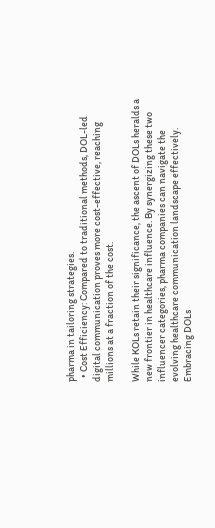pharma in tailoring strategies.
  • Cost Efficiency: Compared to traditional methods, DOL-led digital communication proves more cost-effective, reaching millions at a fraction of the cost.

While KOLs retain their significance, the ascent of DOLs heralds a new frontier in healthcare influence. By synergizing these two influencer categories, pharma companies can navigate the evolving healthcare communication landscape effectively. Embracing DOLs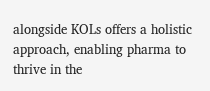alongside KOLs offers a holistic approach, enabling pharma to thrive in the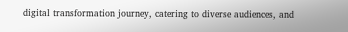digital transformation journey, catering to diverse audiences, and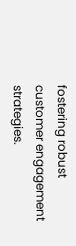fostering robust customer engagement strategies.